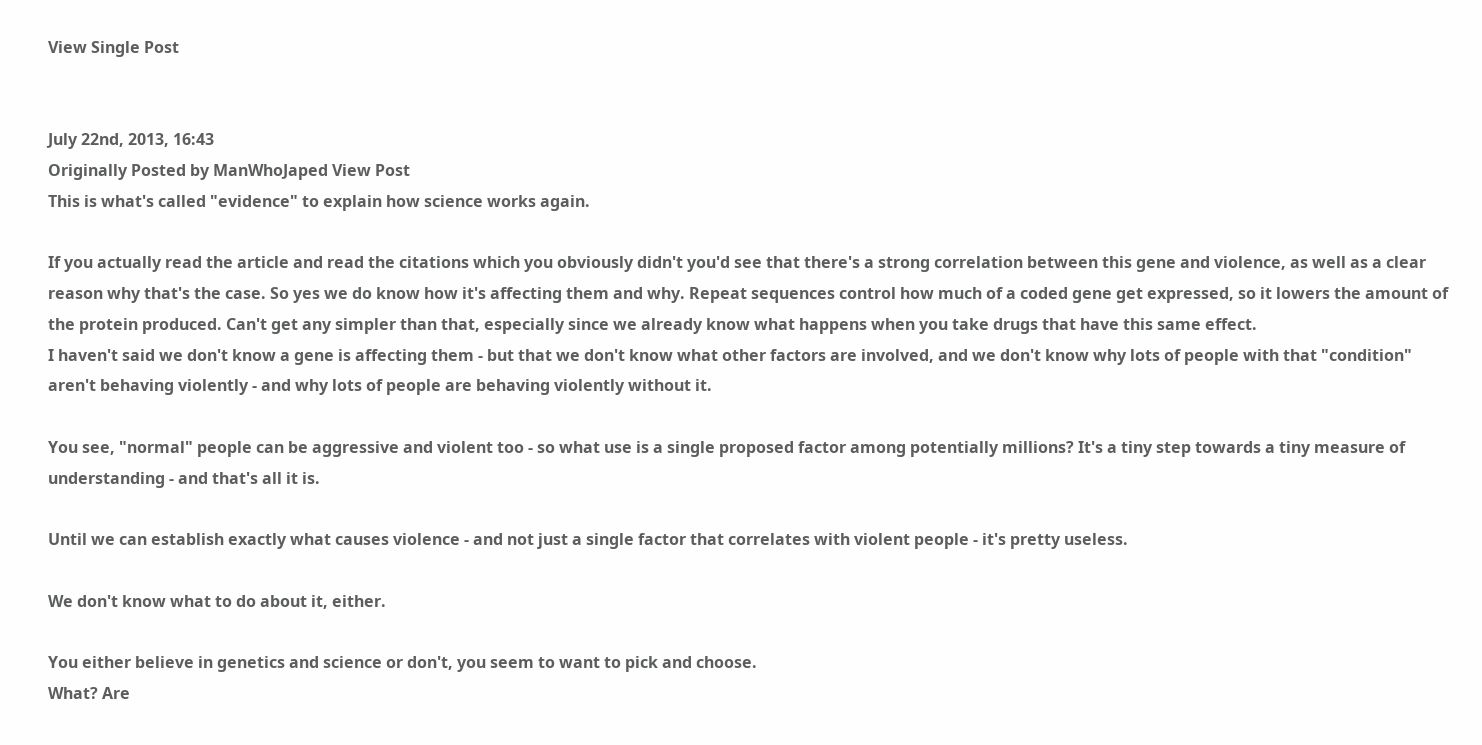View Single Post


July 22nd, 2013, 16:43
Originally Posted by ManWhoJaped View Post
This is what's called "evidence" to explain how science works again.

If you actually read the article and read the citations which you obviously didn't you'd see that there's a strong correlation between this gene and violence, as well as a clear reason why that's the case. So yes we do know how it's affecting them and why. Repeat sequences control how much of a coded gene get expressed, so it lowers the amount of the protein produced. Can't get any simpler than that, especially since we already know what happens when you take drugs that have this same effect.
I haven't said we don't know a gene is affecting them - but that we don't know what other factors are involved, and we don't know why lots of people with that "condition" aren't behaving violently - and why lots of people are behaving violently without it.

You see, "normal" people can be aggressive and violent too - so what use is a single proposed factor among potentially millions? It's a tiny step towards a tiny measure of understanding - and that's all it is.

Until we can establish exactly what causes violence - and not just a single factor that correlates with violent people - it's pretty useless.

We don't know what to do about it, either.

You either believe in genetics and science or don't, you seem to want to pick and choose.
What? Are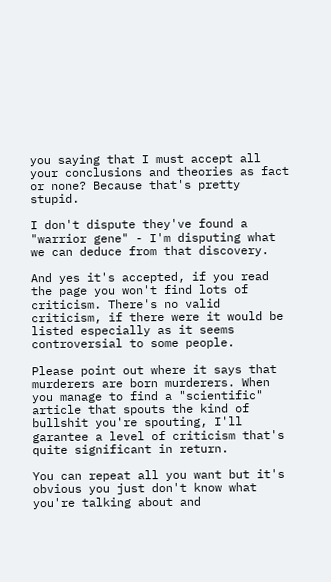you saying that I must accept all your conclusions and theories as fact or none? Because that's pretty stupid.

I don't dispute they've found a "warrior gene" - I'm disputing what we can deduce from that discovery.

And yes it's accepted, if you read the page you won't find lots of criticism. There's no valid criticism, if there were it would be listed especially as it seems controversial to some people.

Please point out where it says that murderers are born murderers. When you manage to find a "scientific" article that spouts the kind of bullshit you're spouting, I'll garantee a level of criticism that's quite significant in return.

You can repeat all you want but it's obvious you just don't know what you're talking about and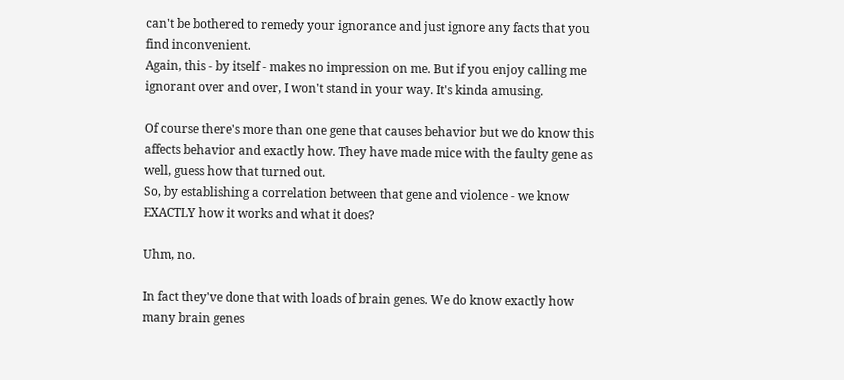can't be bothered to remedy your ignorance and just ignore any facts that you find inconvenient.
Again, this - by itself - makes no impression on me. But if you enjoy calling me ignorant over and over, I won't stand in your way. It's kinda amusing.

Of course there's more than one gene that causes behavior but we do know this affects behavior and exactly how. They have made mice with the faulty gene as well, guess how that turned out.
So, by establishing a correlation between that gene and violence - we know EXACTLY how it works and what it does?

Uhm, no.

In fact they've done that with loads of brain genes. We do know exactly how many brain genes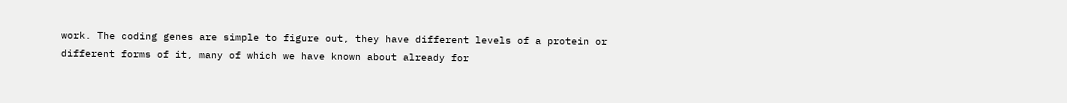work. The coding genes are simple to figure out, they have different levels of a protein or different forms of it, many of which we have known about already for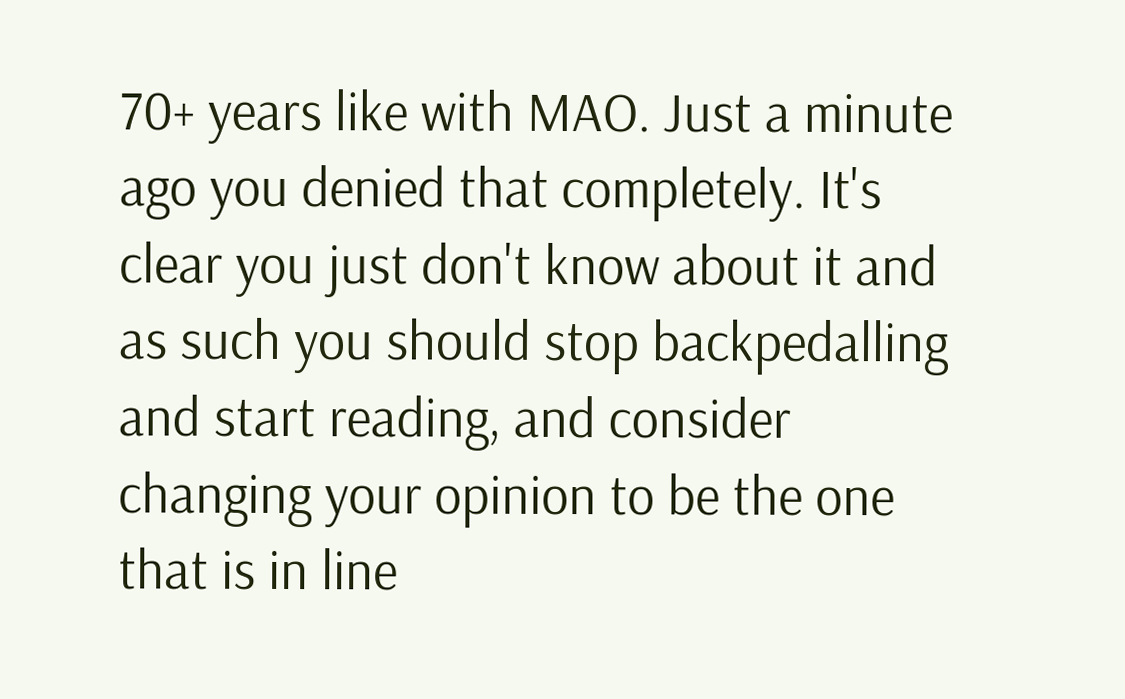70+ years like with MAO. Just a minute ago you denied that completely. It's clear you just don't know about it and as such you should stop backpedalling and start reading, and consider changing your opinion to be the one that is in line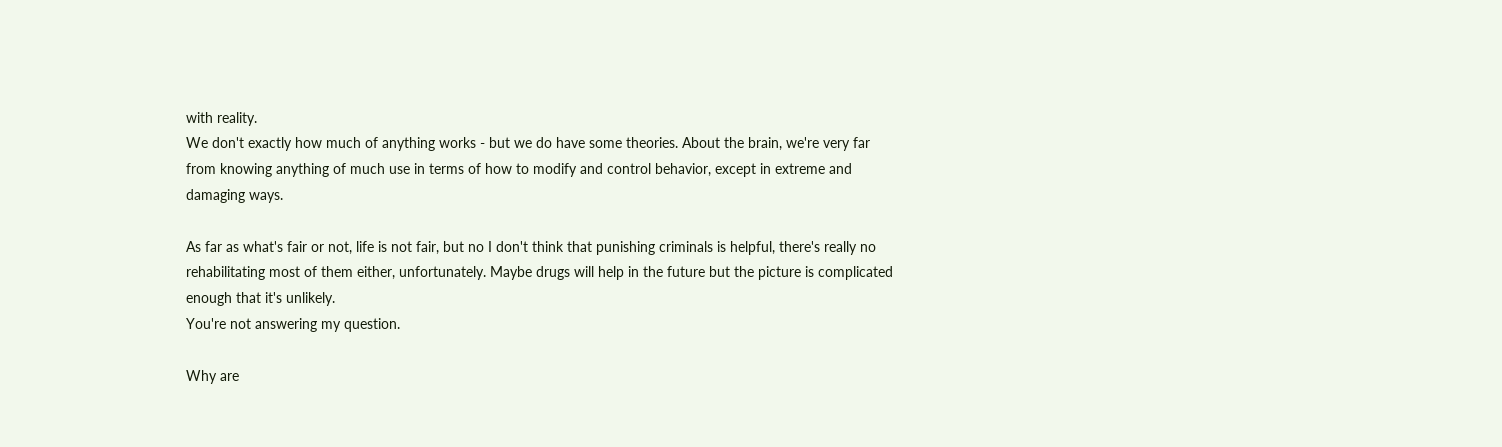with reality.
We don't exactly how much of anything works - but we do have some theories. About the brain, we're very far from knowing anything of much use in terms of how to modify and control behavior, except in extreme and damaging ways.

As far as what's fair or not, life is not fair, but no I don't think that punishing criminals is helpful, there's really no rehabilitating most of them either, unfortunately. Maybe drugs will help in the future but the picture is complicated enough that it's unlikely.
You're not answering my question.

Why are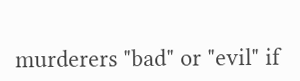murderers "bad" or "evil" if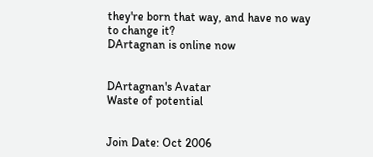they're born that way, and have no way to change it?
DArtagnan is online now


DArtagnan's Avatar
Waste of potential


Join Date: Oct 2006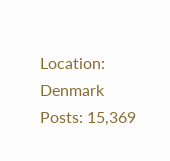Location: Denmark
Posts: 15,369